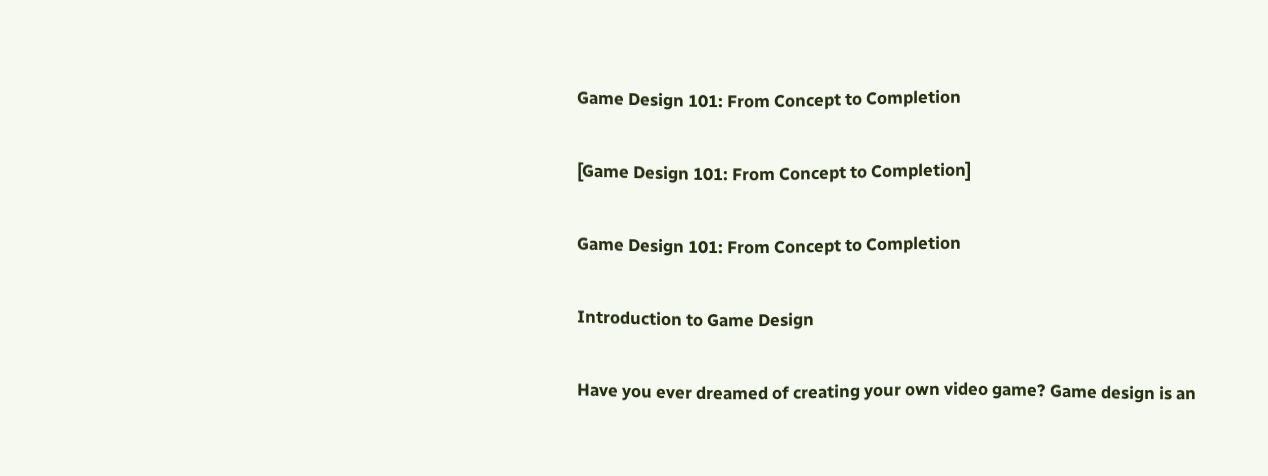Game Design 101: From Concept to Completion

[Game Design 101: From Concept to Completion]

Game Design 101: From Concept to Completion

Introduction to Game Design

Have you ever dreamed of creating your own video game? Game design is an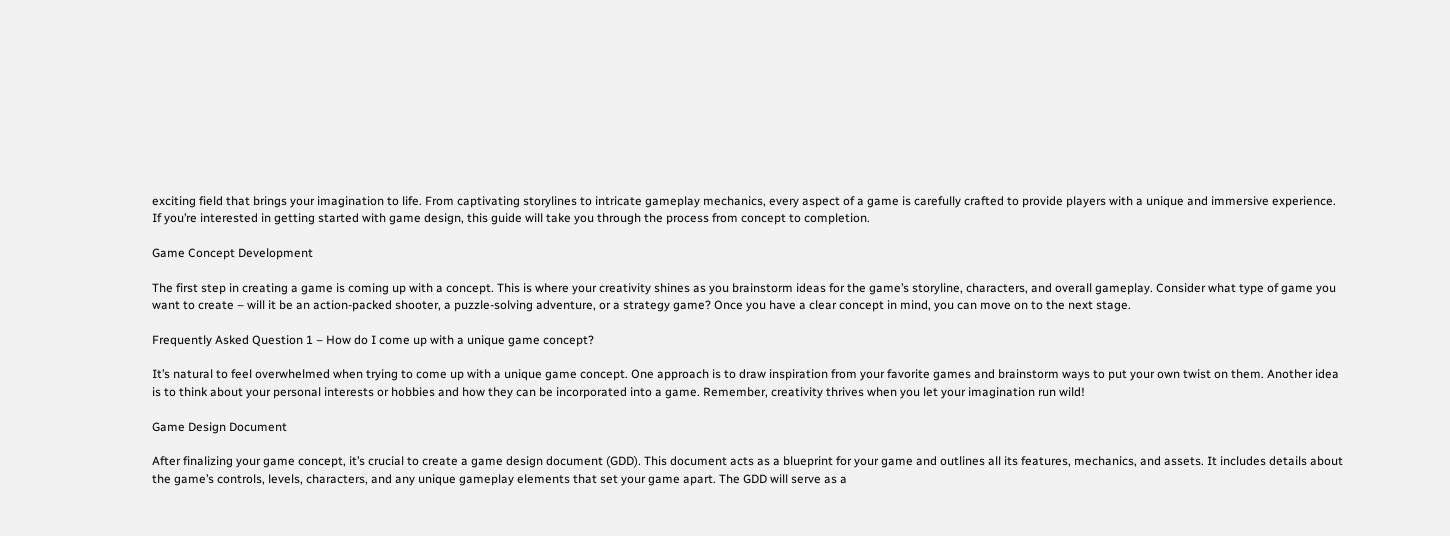exciting field that brings your imagination to life. From captivating storylines to intricate gameplay mechanics, every aspect of a game is carefully crafted to provide players with a unique and immersive experience. If you’re interested in getting started with game design, this guide will take you through the process from concept to completion.

Game Concept Development

The first step in creating a game is coming up with a concept. This is where your creativity shines as you brainstorm ideas for the game’s storyline, characters, and overall gameplay. Consider what type of game you want to create – will it be an action-packed shooter, a puzzle-solving adventure, or a strategy game? Once you have a clear concept in mind, you can move on to the next stage.

Frequently Asked Question 1 – How do I come up with a unique game concept?

It’s natural to feel overwhelmed when trying to come up with a unique game concept. One approach is to draw inspiration from your favorite games and brainstorm ways to put your own twist on them. Another idea is to think about your personal interests or hobbies and how they can be incorporated into a game. Remember, creativity thrives when you let your imagination run wild!

Game Design Document

After finalizing your game concept, it’s crucial to create a game design document (GDD). This document acts as a blueprint for your game and outlines all its features, mechanics, and assets. It includes details about the game’s controls, levels, characters, and any unique gameplay elements that set your game apart. The GDD will serve as a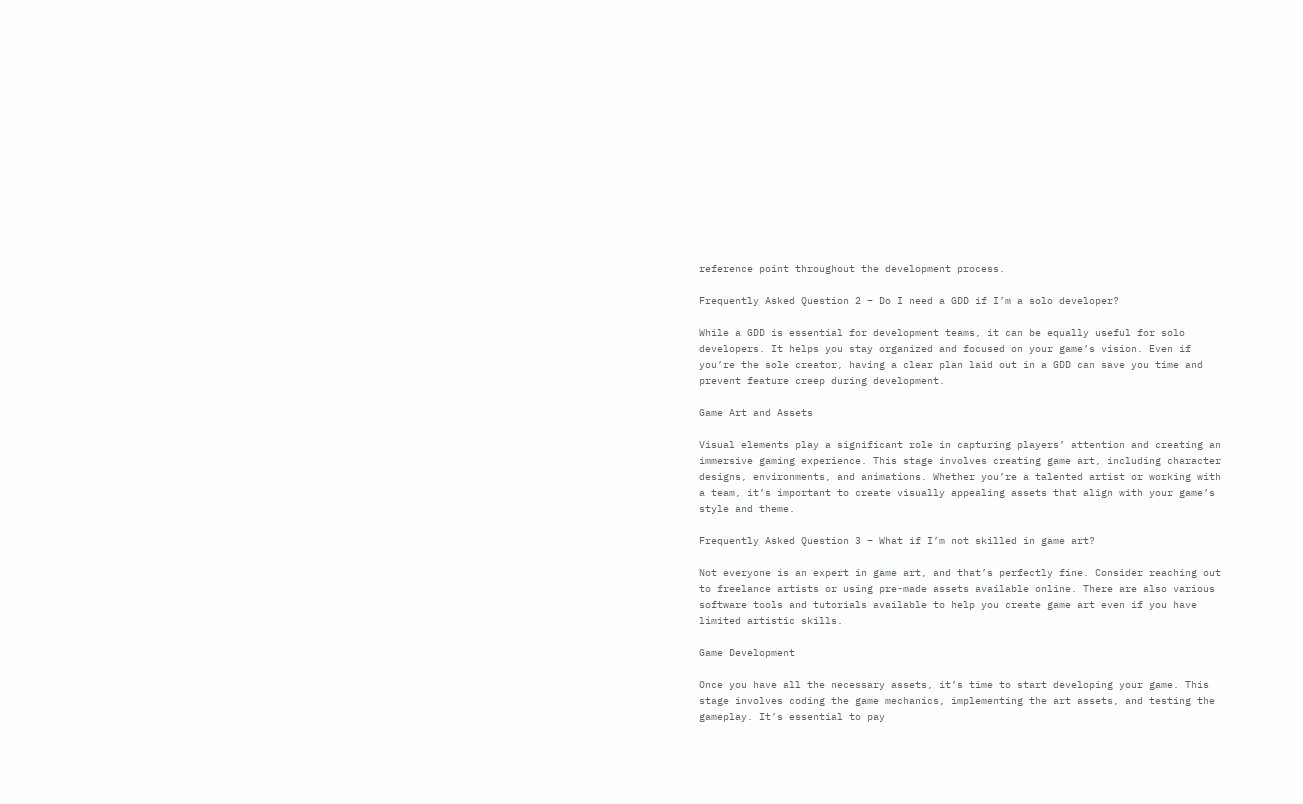reference point throughout the development process.

Frequently Asked Question 2 – Do I need a GDD if I’m a solo developer?

While a GDD is essential for development teams, it can be equally useful for solo developers. It helps you stay organized and focused on your game’s vision. Even if you’re the sole creator, having a clear plan laid out in a GDD can save you time and prevent feature creep during development.

Game Art and Assets

Visual elements play a significant role in capturing players’ attention and creating an immersive gaming experience. This stage involves creating game art, including character designs, environments, and animations. Whether you’re a talented artist or working with a team, it’s important to create visually appealing assets that align with your game’s style and theme.

Frequently Asked Question 3 – What if I’m not skilled in game art?

Not everyone is an expert in game art, and that’s perfectly fine. Consider reaching out to freelance artists or using pre-made assets available online. There are also various software tools and tutorials available to help you create game art even if you have limited artistic skills.

Game Development

Once you have all the necessary assets, it’s time to start developing your game. This stage involves coding the game mechanics, implementing the art assets, and testing the gameplay. It’s essential to pay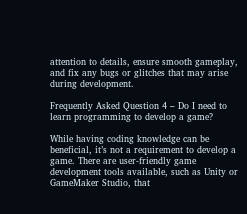attention to details, ensure smooth gameplay, and fix any bugs or glitches that may arise during development.

Frequently Asked Question 4 – Do I need to learn programming to develop a game?

While having coding knowledge can be beneficial, it’s not a requirement to develop a game. There are user-friendly game development tools available, such as Unity or GameMaker Studio, that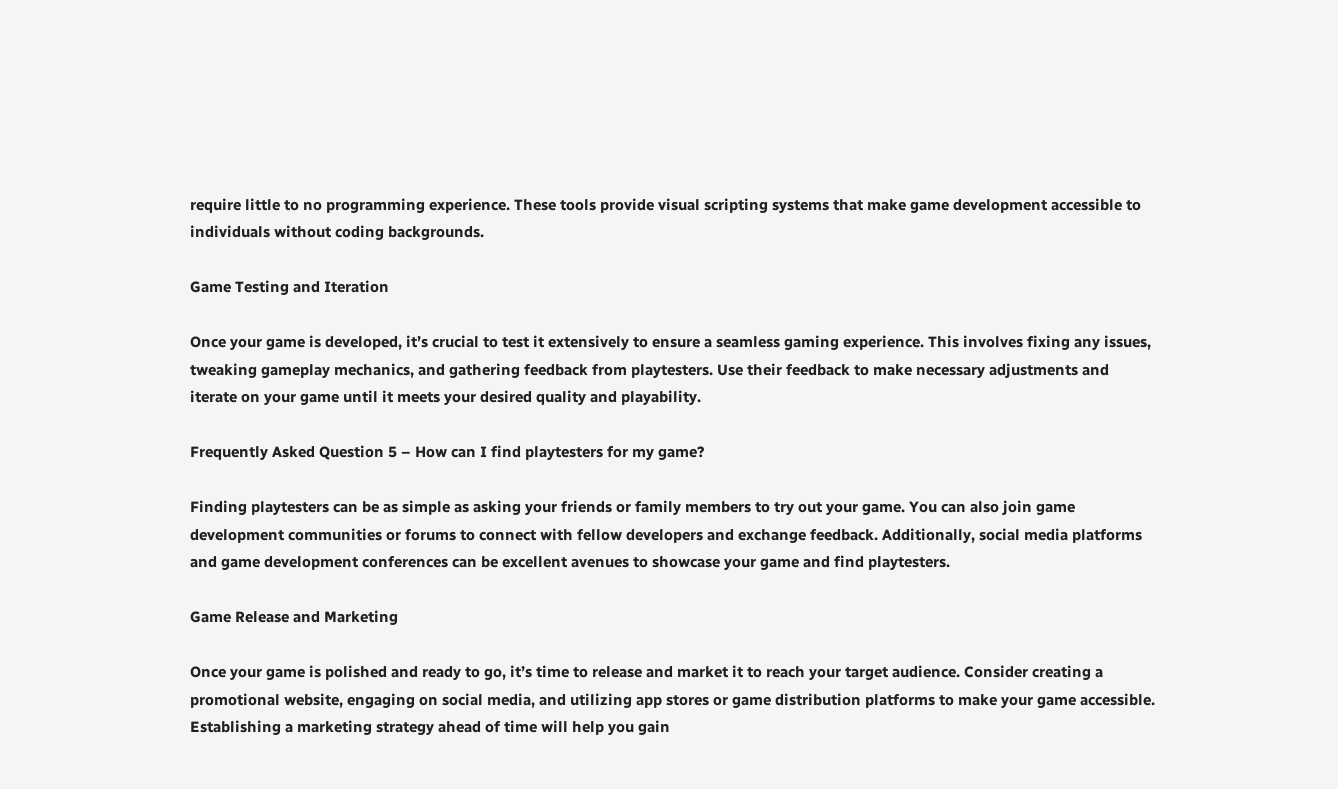require little to no programming experience. These tools provide visual scripting systems that make game development accessible to individuals without coding backgrounds.

Game Testing and Iteration

Once your game is developed, it’s crucial to test it extensively to ensure a seamless gaming experience. This involves fixing any issues, tweaking gameplay mechanics, and gathering feedback from playtesters. Use their feedback to make necessary adjustments and iterate on your game until it meets your desired quality and playability.

Frequently Asked Question 5 – How can I find playtesters for my game?

Finding playtesters can be as simple as asking your friends or family members to try out your game. You can also join game development communities or forums to connect with fellow developers and exchange feedback. Additionally, social media platforms and game development conferences can be excellent avenues to showcase your game and find playtesters.

Game Release and Marketing

Once your game is polished and ready to go, it’s time to release and market it to reach your target audience. Consider creating a promotional website, engaging on social media, and utilizing app stores or game distribution platforms to make your game accessible. Establishing a marketing strategy ahead of time will help you gain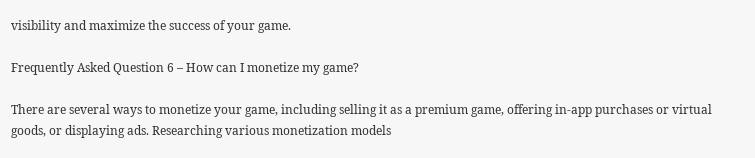visibility and maximize the success of your game.

Frequently Asked Question 6 – How can I monetize my game?

There are several ways to monetize your game, including selling it as a premium game, offering in-app purchases or virtual goods, or displaying ads. Researching various monetization models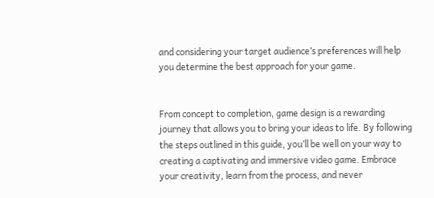and considering your target audience’s preferences will help you determine the best approach for your game.


From concept to completion, game design is a rewarding journey that allows you to bring your ideas to life. By following the steps outlined in this guide, you’ll be well on your way to creating a captivating and immersive video game. Embrace your creativity, learn from the process, and never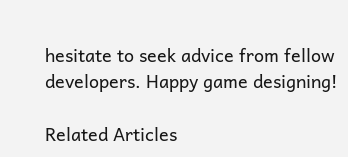hesitate to seek advice from fellow developers. Happy game designing!

Related Articles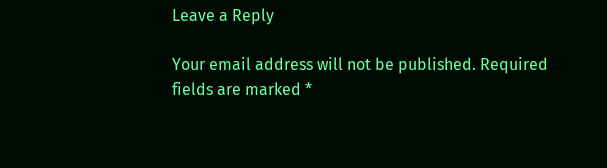Leave a Reply

Your email address will not be published. Required fields are marked *